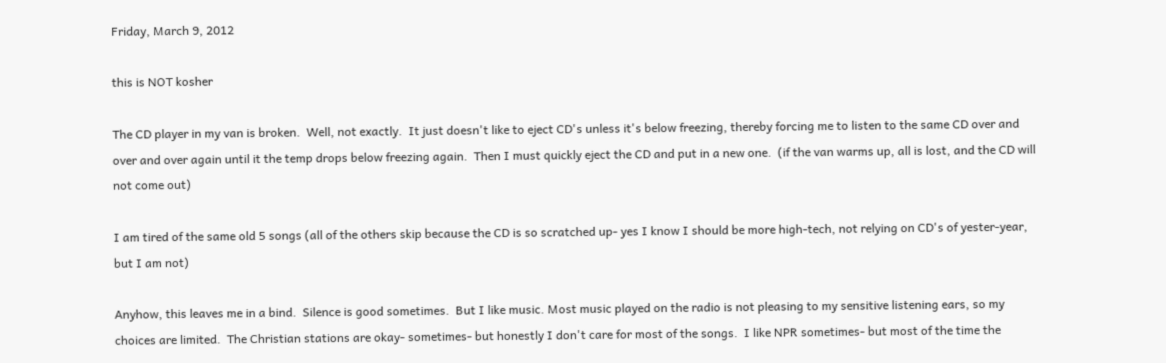Friday, March 9, 2012

this is NOT kosher

The CD player in my van is broken.  Well, not exactly.  It just doesn't like to eject CD's unless it's below freezing, thereby forcing me to listen to the same CD over and over and over again until it the temp drops below freezing again.  Then I must quickly eject the CD and put in a new one.  (if the van warms up, all is lost, and the CD will not come out)

I am tired of the same old 5 songs (all of the others skip because the CD is so scratched up- yes I know I should be more high-tech, not relying on CD's of yester-year, but I am not)

Anyhow, this leaves me in a bind.  Silence is good sometimes.  But I like music. Most music played on the radio is not pleasing to my sensitive listening ears, so my choices are limited.  The Christian stations are okay- sometimes- but honestly I don't care for most of the songs.  I like NPR sometimes- but most of the time the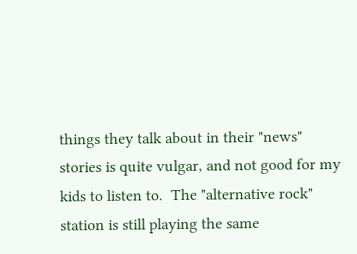things they talk about in their "news" stories is quite vulgar, and not good for my kids to listen to.  The "alternative rock" station is still playing the same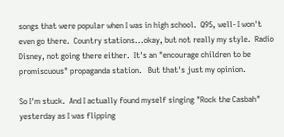songs that were popular when I was in high school.  Q95, well- I won't even go there.  Country stations...okay, but not really my style.  Radio Disney, not going there either.  It's an "encourage children to be promiscuous" propaganda station.   But that's just my opinion.

So I'm stuck.  And I actually found myself singing "Rock the Casbah" yesterday as I was flipping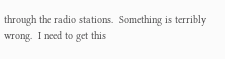through the radio stations.  Something is terribly wrong.  I need to get this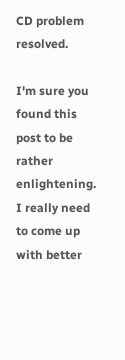CD problem resolved.

I'm sure you found this post to be rather enlightening.   I really need to come up with better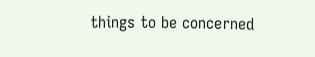things to be concerned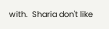with.  Sharia don't like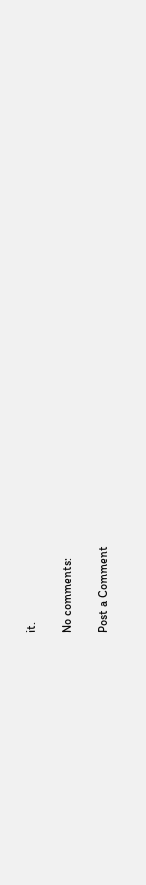it.

No comments:

Post a Comment